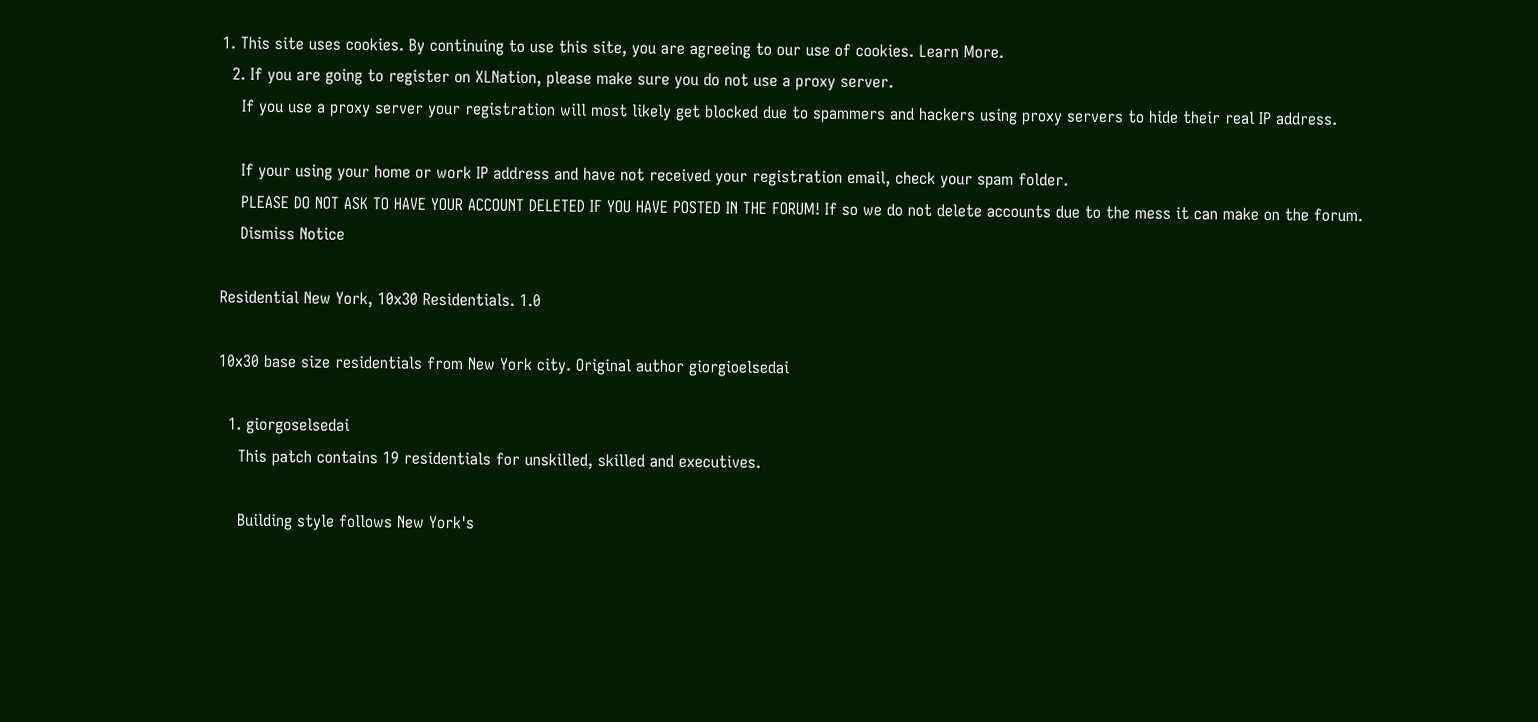1. This site uses cookies. By continuing to use this site, you are agreeing to our use of cookies. Learn More.
  2. If you are going to register on XLNation, please make sure you do not use a proxy server.
    If you use a proxy server your registration will most likely get blocked due to spammers and hackers using proxy servers to hide their real IP address.

    If your using your home or work IP address and have not received your registration email, check your spam folder.
    PLEASE DO NOT ASK TO HAVE YOUR ACCOUNT DELETED IF YOU HAVE POSTED IN THE FORUM! If so we do not delete accounts due to the mess it can make on the forum.
    Dismiss Notice

Residential New York, 10x30 Residentials. 1.0

10x30 base size residentials from New York city. Original author giorgioelsedai

  1. giorgoselsedai
    This patch contains 19 residentials for unskilled, skilled and executives.

    Building style follows New York's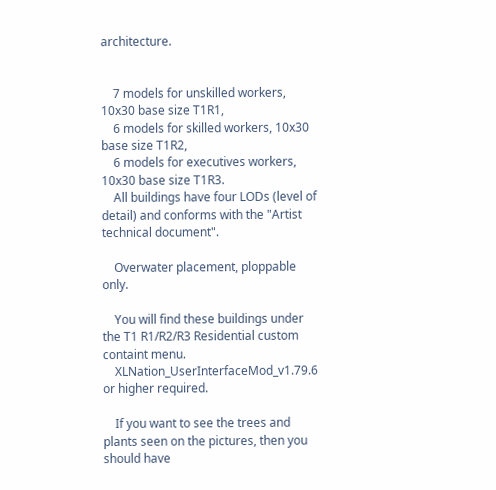architecture.


    7 models for unskilled workers, 10x30 base size T1R1,
    6 models for skilled workers, 10x30 base size T1R2,
    6 models for executives workers, 10x30 base size T1R3.
    All buildings have four LODs (level of detail) and conforms with the "Artist technical document".

    Overwater placement, ploppable only.

    You will find these buildings under the T1 R1/R2/R3 Residential custom containt menu.
    XLNation_UserInterfaceMod_v1.79.6 or higher required.

    If you want to see the trees and plants seen on the pictures, then you should have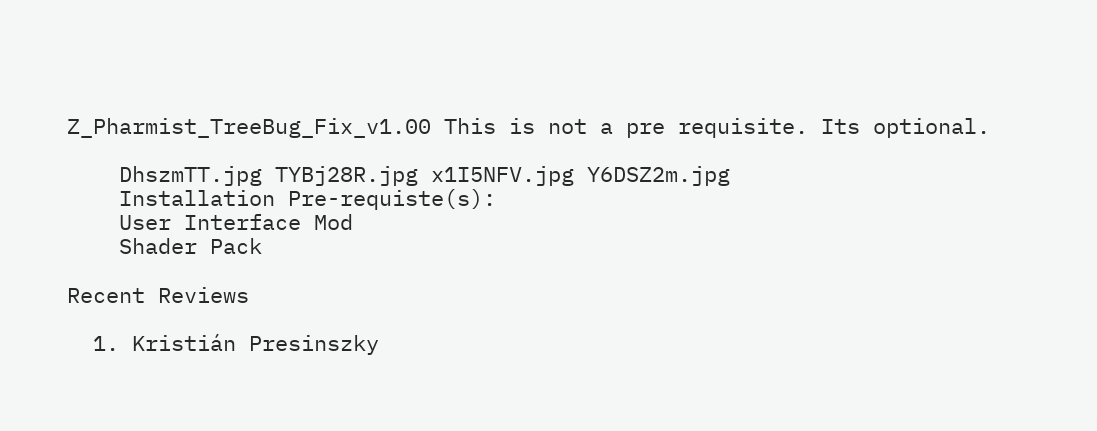Z_Pharmist_TreeBug_Fix_v1.00 This is not a pre requisite. Its optional.

    DhszmTT.jpg TYBj28R.jpg x1I5NFV.jpg Y6DSZ2m.jpg
    Installation Pre-requiste(s):
    User Interface Mod
    Shader Pack

Recent Reviews

  1. Kristián Presinszky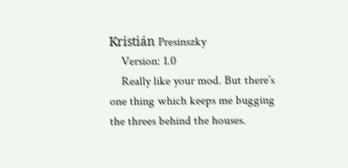Kristián Presinszky
    Version: 1.0
    Really like your mod. But there´s one thing which keeps me bugging the threes behind the houses.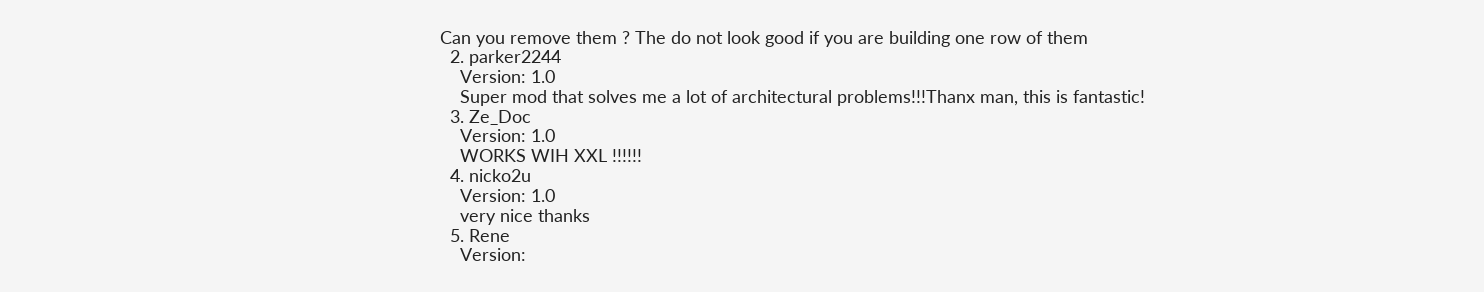Can you remove them ? The do not look good if you are building one row of them
  2. parker2244
    Version: 1.0
    Super mod that solves me a lot of architectural problems!!!Thanx man, this is fantastic!
  3. Ze_Doc
    Version: 1.0
    WORKS WIH XXL !!!!!!
  4. nicko2u
    Version: 1.0
    very nice thanks
  5. Rene
    Version: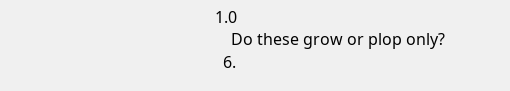1.0
    Do these grow or plop only?
  6.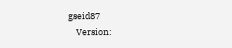gseid87
    Version: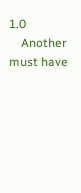1.0
    Another must have